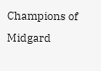Champions of Midgard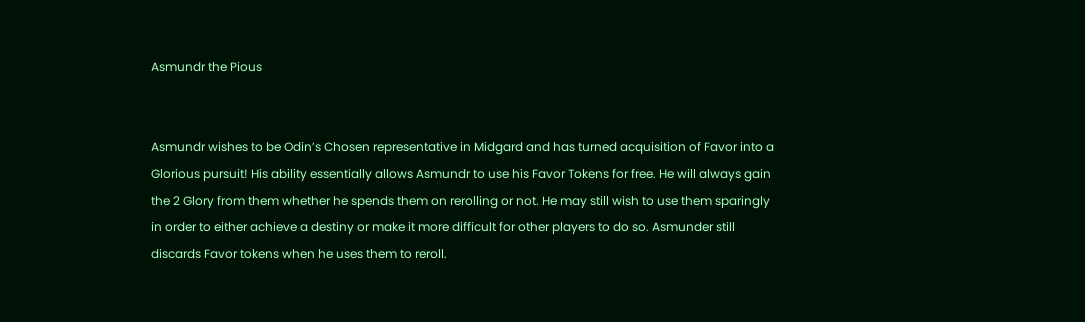Asmundr the Pious


Asmundr wishes to be Odin’s Chosen representative in Midgard and has turned acquisition of Favor into a Glorious pursuit! His ability essentially allows Asmundr to use his Favor Tokens for free. He will always gain the 2 Glory from them whether he spends them on rerolling or not. He may still wish to use them sparingly in order to either achieve a destiny or make it more difficult for other players to do so. Asmunder still discards Favor tokens when he uses them to reroll.